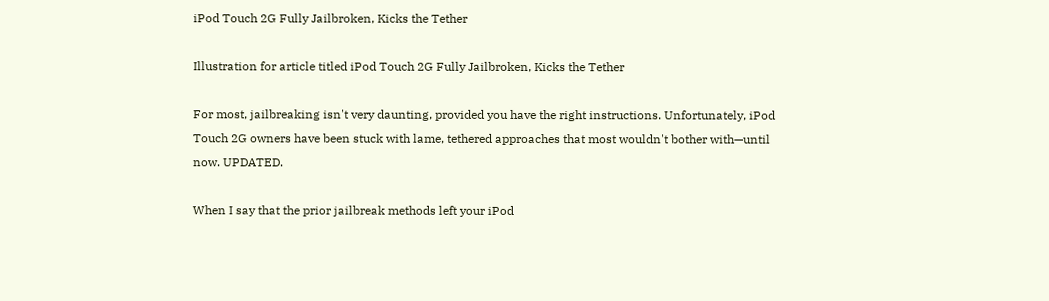iPod Touch 2G Fully Jailbroken, Kicks the Tether

Illustration for article titled iPod Touch 2G Fully Jailbroken, Kicks the Tether

For most, jailbreaking isn't very daunting, provided you have the right instructions. Unfortunately, iPod Touch 2G owners have been stuck with lame, tethered approaches that most wouldn't bother with—until now. UPDATED.

When I say that the prior jailbreak methods left your iPod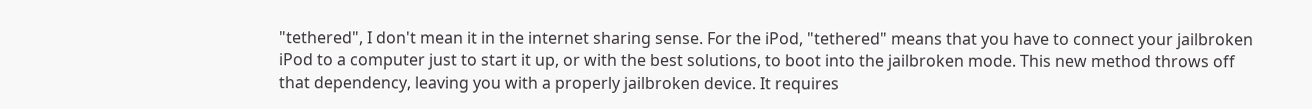"tethered", I don't mean it in the internet sharing sense. For the iPod, "tethered" means that you have to connect your jailbroken iPod to a computer just to start it up, or with the best solutions, to boot into the jailbroken mode. This new method throws off that dependency, leaving you with a properly jailbroken device. It requires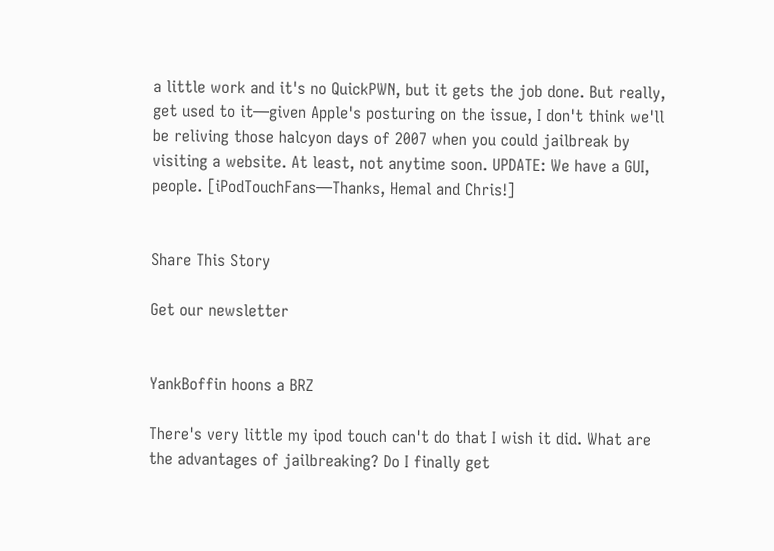a little work and it's no QuickPWN, but it gets the job done. But really, get used to it—given Apple's posturing on the issue, I don't think we'll be reliving those halcyon days of 2007 when you could jailbreak by visiting a website. At least, not anytime soon. UPDATE: We have a GUI, people. [iPodTouchFans—Thanks, Hemal and Chris!]


Share This Story

Get our newsletter


YankBoffin hoons a BRZ

There's very little my ipod touch can't do that I wish it did. What are the advantages of jailbreaking? Do I finally get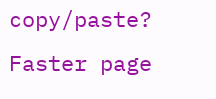copy/paste? Faster page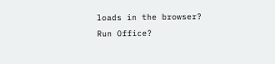loads in the browser? Run Office?